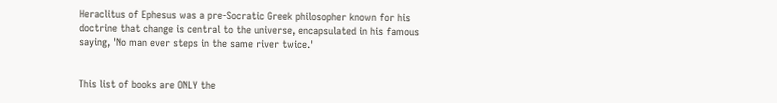Heraclitus of Ephesus was a pre-Socratic Greek philosopher known for his doctrine that change is central to the universe, encapsulated in his famous saying, 'No man ever steps in the same river twice.'


This list of books are ONLY the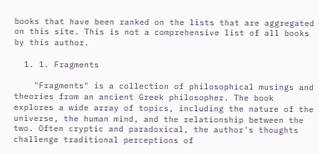books that have been ranked on the lists that are aggregated on this site. This is not a comprehensive list of all books by this author.

  1. 1. Fragments

    "Fragments" is a collection of philosophical musings and theories from an ancient Greek philosopher. The book explores a wide array of topics, including the nature of the universe, the human mind, and the relationship between the two. Often cryptic and paradoxical, the author's thoughts challenge traditional perceptions of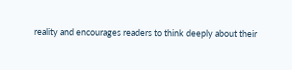reality and encourages readers to think deeply about their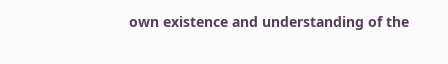own existence and understanding of the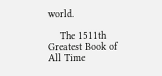world.

    The 1511th Greatest Book of All Time